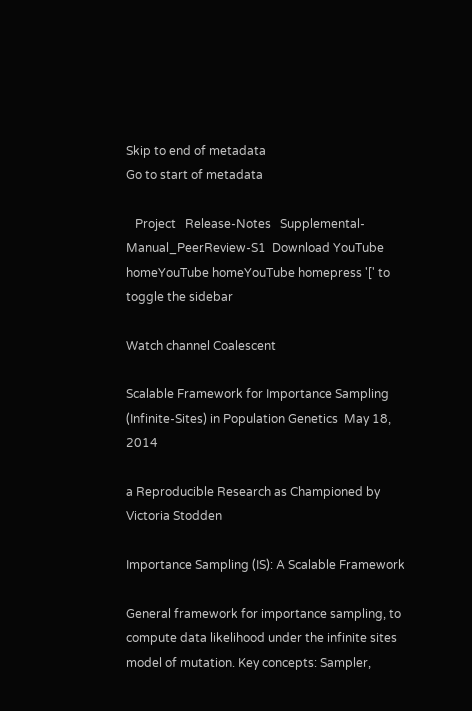Skip to end of metadata
Go to start of metadata

   Project   Release-Notes   Supplemental-Manual_PeerReview-S1  Download YouTube homeYouTube homeYouTube homepress '[' to toggle the sidebar

Watch channel Coalescent

Scalable Framework for Importance Sampling (Infinite-Sites) in Population Genetics  May 18, 2014

a Reproducible Research as Championed by Victoria Stodden

Importance Sampling (IS): A Scalable Framework

General framework for importance sampling, to compute data likelihood under the infinite sites model of mutation. Key concepts: Sampler,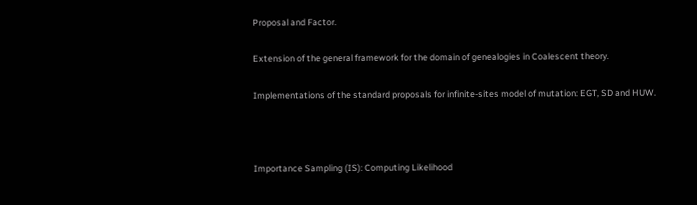Proposal and Factor.

Extension of the general framework for the domain of genealogies in Coalescent theory.

Implementations of the standard proposals for infinite-sites model of mutation: EGT, SD and HUW.



Importance Sampling (IS): Computing Likelihood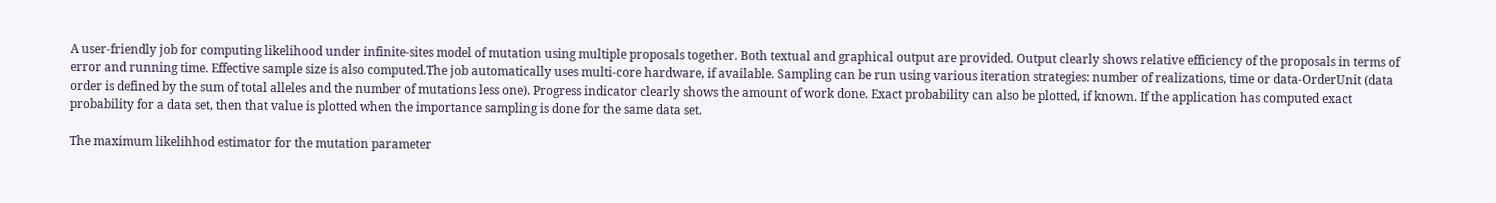A user-friendly job for computing likelihood under infinite-sites model of mutation using multiple proposals together. Both textual and graphical output are provided. Output clearly shows relative efficiency of the proposals in terms of error and running time. Effective sample size is also computed.The job automatically uses multi-core hardware, if available. Sampling can be run using various iteration strategies: number of realizations, time or data-OrderUnit (data order is defined by the sum of total alleles and the number of mutations less one). Progress indicator clearly shows the amount of work done. Exact probability can also be plotted, if known. If the application has computed exact probability for a data set, then that value is plotted when the importance sampling is done for the same data set.

The maximum likelihhod estimator for the mutation parameter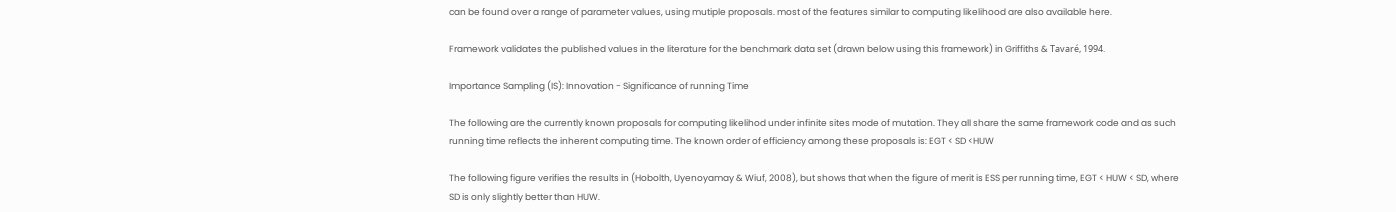can be found over a range of parameter values, using mutiple proposals. most of the features similar to computing likelihood are also available here.

Framework validates the published values in the literature for the benchmark data set (drawn below using this framework) in Griffiths & Tavaré, 1994.

Importance Sampling (IS): Innovation - Significance of running Time

The following are the currently known proposals for computing likelihod under infinite sites mode of mutation. They all share the same framework code and as such running time reflects the inherent computing time. The known order of efficiency among these proposals is: EGT < SD <HUW

The following figure verifies the results in (Hobolth, Uyenoyamay & Wiuf, 2008), but shows that when the figure of merit is ESS per running time, EGT < HUW < SD, where SD is only slightly better than HUW.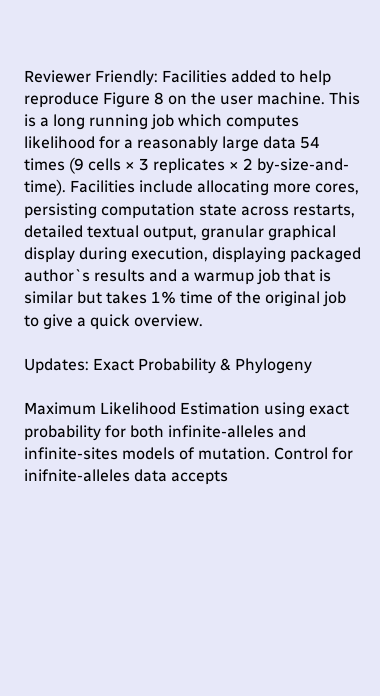Reviewer Friendly: Facilities added to help reproduce Figure 8 on the user machine. This is a long running job which computes likelihood for a reasonably large data 54 times (9 cells × 3 replicates × 2 by-size-and-time). Facilities include allocating more cores, persisting computation state across restarts, detailed textual output, granular graphical display during execution, displaying packaged author`s results and a warmup job that is similar but takes 1% time of the original job to give a quick overview.

Updates: Exact Probability & Phylogeny

Maximum Likelihood Estimation using exact probability for both infinite-alleles and infinite-sites models of mutation. Control for inifnite-alleles data accepts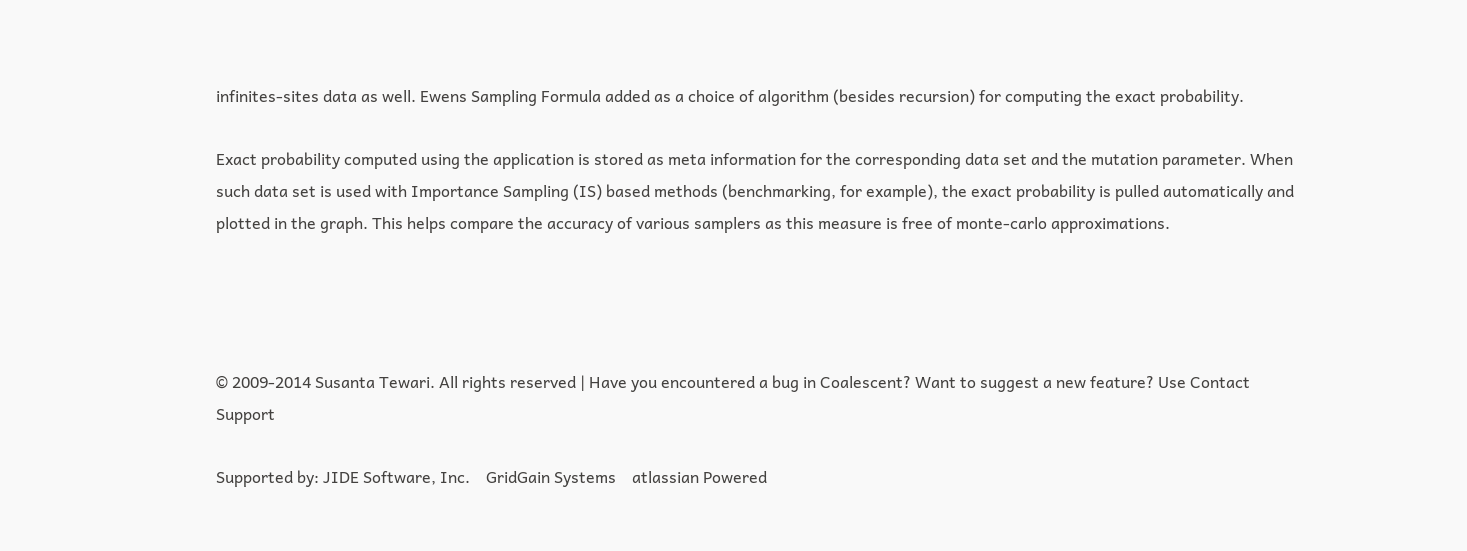infinites-sites data as well. Ewens Sampling Formula added as a choice of algorithm (besides recursion) for computing the exact probability.

Exact probability computed using the application is stored as meta information for the corresponding data set and the mutation parameter. When such data set is used with Importance Sampling (IS) based methods (benchmarking, for example), the exact probability is pulled automatically and plotted in the graph. This helps compare the accuracy of various samplers as this measure is free of monte-carlo approximations.




© 2009-2014 Susanta Tewari. All rights reserved | Have you encountered a bug in Coalescent? Want to suggest a new feature? Use Contact Support

Supported by: JIDE Software, Inc.    GridGain Systems    atlassian Powered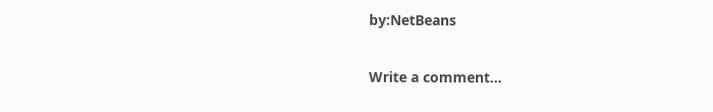by:NetBeans

Write a comment…